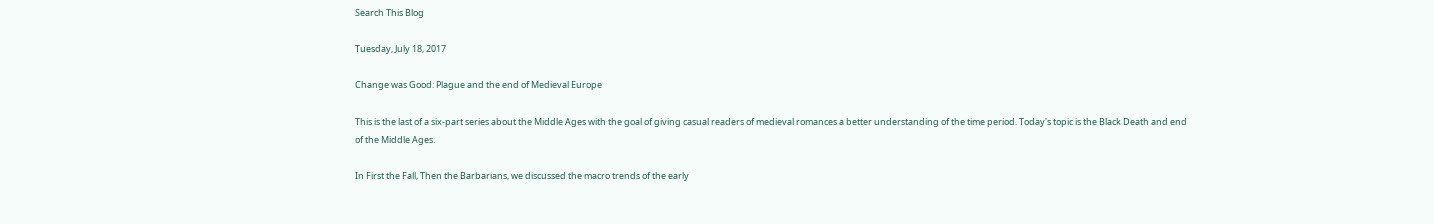Search This Blog

Tuesday, July 18, 2017

Change was Good: Plague and the end of Medieval Europe

This is the last of a six-part series about the Middle Ages with the goal of giving casual readers of medieval romances a better understanding of the time period. Today's topic is the Black Death and end of the Middle Ages.

In First the Fall, Then the Barbarians, we discussed the macro trends of the early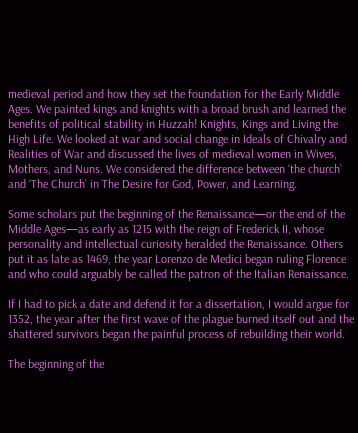medieval period and how they set the foundation for the Early Middle Ages. We painted kings and knights with a broad brush and learned the benefits of political stability in Huzzah! Knights, Kings and Living the High Life. We looked at war and social change in Ideals of Chivalry and Realities of War and discussed the lives of medieval women in Wives, Mothers, and Nuns. We considered the difference between ‘the church’ and ‘The Church’ in The Desire for God, Power, and Learning.

Some scholars put the beginning of the Renaissance—or the end of the Middle Ages—as early as 1215 with the reign of Frederick II, whose personality and intellectual curiosity heralded the Renaissance. Others put it as late as 1469, the year Lorenzo de Medici began ruling Florence and who could arguably be called the patron of the Italian Renaissance.

If I had to pick a date and defend it for a dissertation, I would argue for 1352, the year after the first wave of the plague burned itself out and the shattered survivors began the painful process of rebuilding their world.

The beginning of the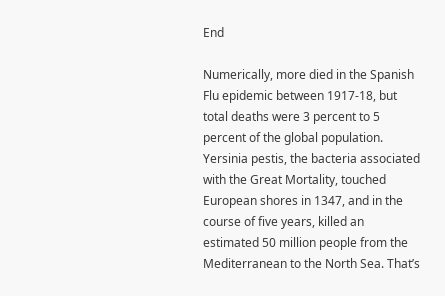End

Numerically, more died in the Spanish Flu epidemic between 1917-18, but total deaths were 3 percent to 5 percent of the global population.
Yersinia pestis, the bacteria associated with the Great Mortality, touched European shores in 1347, and in the course of five years, killed an estimated 50 million people from the Mediterranean to the North Sea. That’s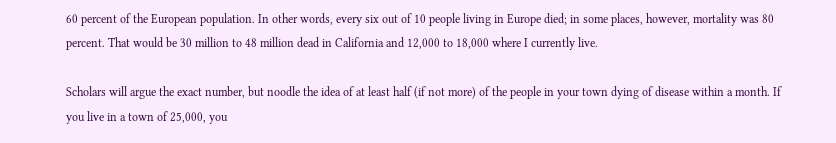60 percent of the European population. In other words, every six out of 10 people living in Europe died; in some places, however, mortality was 80 percent. That would be 30 million to 48 million dead in California and 12,000 to 18,000 where I currently live.

Scholars will argue the exact number, but noodle the idea of at least half (if not more) of the people in your town dying of disease within a month. If you live in a town of 25,000, you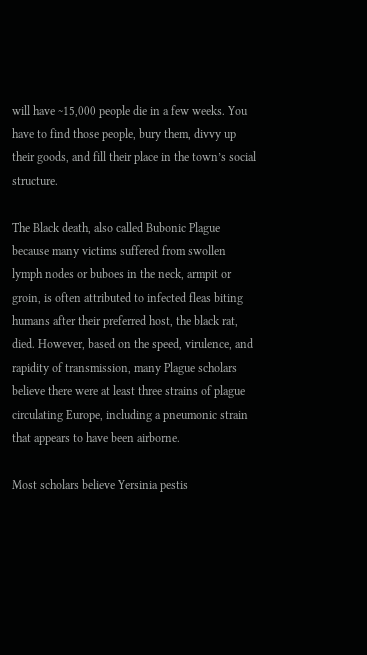will have ~15,000 people die in a few weeks. You have to find those people, bury them, divvy up their goods, and fill their place in the town’s social structure.

The Black death, also called Bubonic Plague because many victims suffered from swollen lymph nodes or buboes in the neck, armpit or groin, is often attributed to infected fleas biting humans after their preferred host, the black rat, died. However, based on the speed, virulence, and rapidity of transmission, many Plague scholars believe there were at least three strains of plague circulating Europe, including a pneumonic strain that appears to have been airborne.

Most scholars believe Yersinia pestis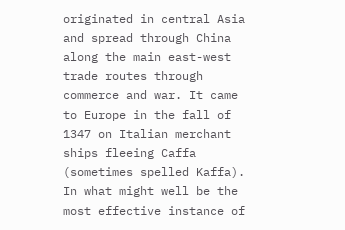originated in central Asia and spread through China along the main east-west trade routes through commerce and war. It came to Europe in the fall of 1347 on Italian merchant ships fleeing Caffa (sometimes spelled Kaffa). In what might well be the most effective instance of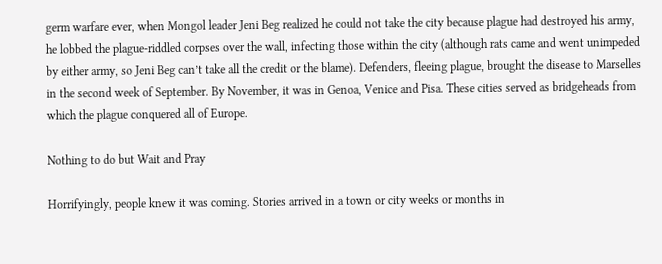germ warfare ever, when Mongol leader Jeni Beg realized he could not take the city because plague had destroyed his army, he lobbed the plague-riddled corpses over the wall, infecting those within the city (although rats came and went unimpeded by either army, so Jeni Beg can’t take all the credit or the blame). Defenders, fleeing plague, brought the disease to Marselles in the second week of September. By November, it was in Genoa, Venice and Pisa. These cities served as bridgeheads from which the plague conquered all of Europe.

Nothing to do but Wait and Pray

Horrifyingly, people knew it was coming. Stories arrived in a town or city weeks or months in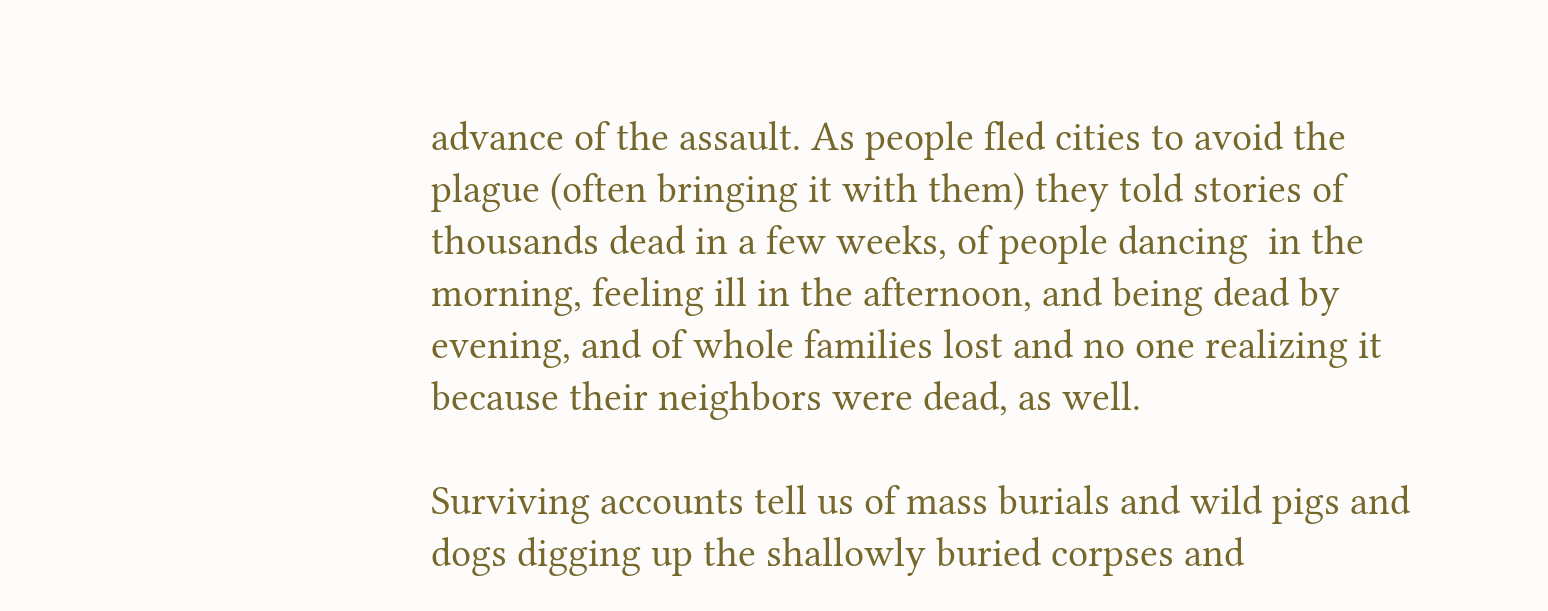advance of the assault. As people fled cities to avoid the plague (often bringing it with them) they told stories of thousands dead in a few weeks, of people dancing  in the morning, feeling ill in the afternoon, and being dead by evening, and of whole families lost and no one realizing it because their neighbors were dead, as well.

Surviving accounts tell us of mass burials and wild pigs and dogs digging up the shallowly buried corpses and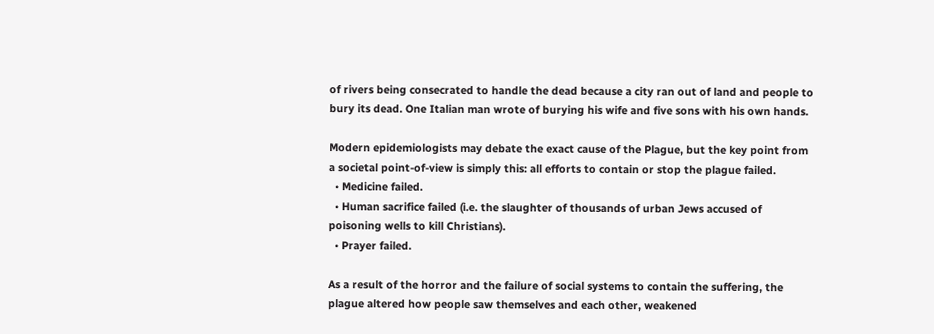of rivers being consecrated to handle the dead because a city ran out of land and people to bury its dead. One Italian man wrote of burying his wife and five sons with his own hands.

Modern epidemiologists may debate the exact cause of the Plague, but the key point from a societal point-of-view is simply this: all efforts to contain or stop the plague failed.
  • Medicine failed.
  • Human sacrifice failed (i.e. the slaughter of thousands of urban Jews accused of poisoning wells to kill Christians).
  • Prayer failed.

As a result of the horror and the failure of social systems to contain the suffering, the plague altered how people saw themselves and each other, weakened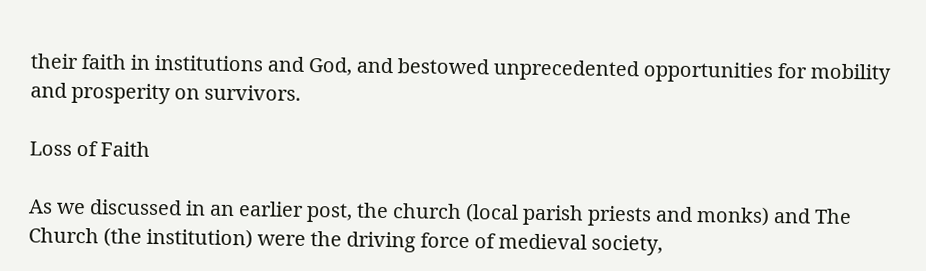their faith in institutions and God, and bestowed unprecedented opportunities for mobility and prosperity on survivors.

Loss of Faith

As we discussed in an earlier post, the church (local parish priests and monks) and The Church (the institution) were the driving force of medieval society,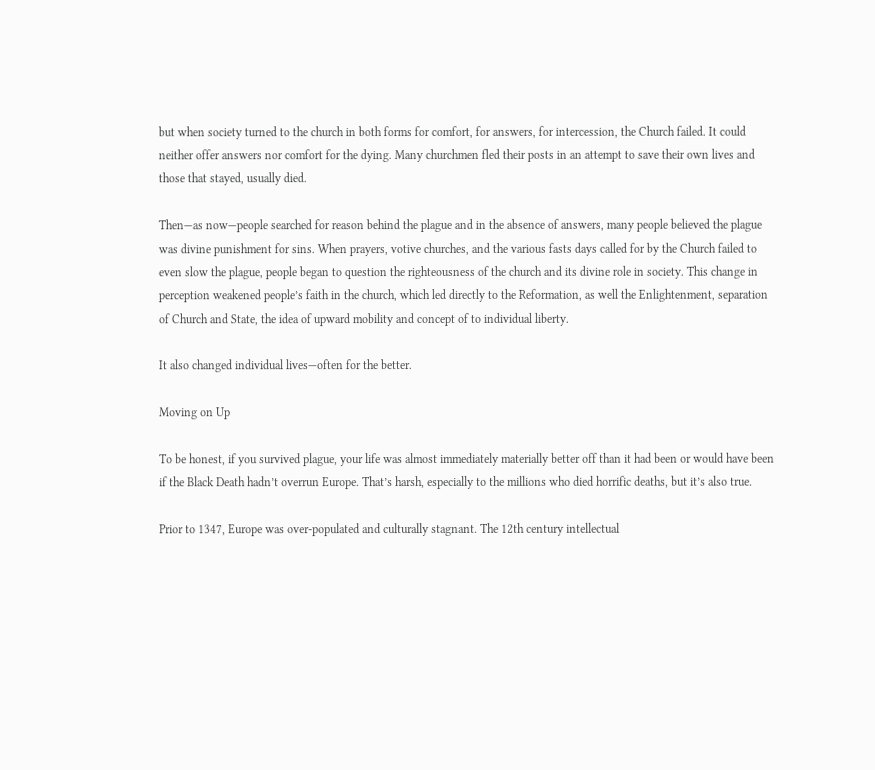but when society turned to the church in both forms for comfort, for answers, for intercession, the Church failed. It could neither offer answers nor comfort for the dying. Many churchmen fled their posts in an attempt to save their own lives and those that stayed, usually died.

Then—as now—people searched for reason behind the plague and in the absence of answers, many people believed the plague was divine punishment for sins. When prayers, votive churches, and the various fasts days called for by the Church failed to even slow the plague, people began to question the righteousness of the church and its divine role in society. This change in perception weakened people’s faith in the church, which led directly to the Reformation, as well the Enlightenment, separation of Church and State, the idea of upward mobility and concept of to individual liberty.

It also changed individual lives—often for the better.

Moving on Up

To be honest, if you survived plague, your life was almost immediately materially better off than it had been or would have been if the Black Death hadn’t overrun Europe. That’s harsh, especially to the millions who died horrific deaths, but it’s also true.

Prior to 1347, Europe was over-populated and culturally stagnant. The 12th century intellectual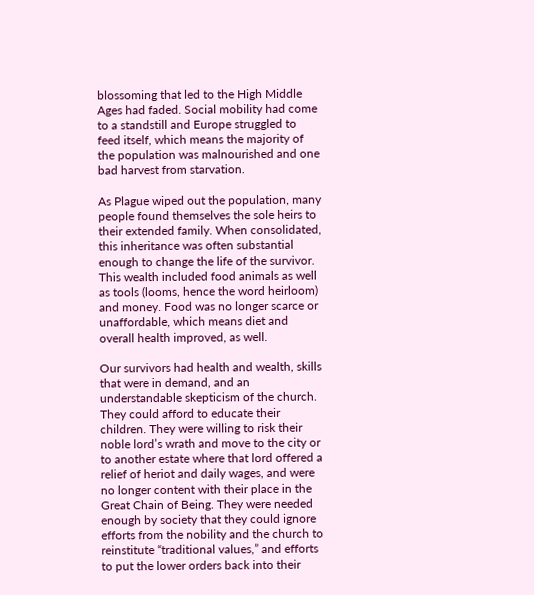blossoming that led to the High Middle Ages had faded. Social mobility had come to a standstill and Europe struggled to feed itself, which means the majority of the population was malnourished and one bad harvest from starvation.

As Plague wiped out the population, many people found themselves the sole heirs to their extended family. When consolidated, this inheritance was often substantial enough to change the life of the survivor. This wealth included food animals as well as tools (looms, hence the word heirloom) and money. Food was no longer scarce or unaffordable, which means diet and overall health improved, as well.

Our survivors had health and wealth, skills that were in demand, and an understandable skepticism of the church. They could afford to educate their children. They were willing to risk their noble lord’s wrath and move to the city or to another estate where that lord offered a relief of heriot and daily wages, and were no longer content with their place in the Great Chain of Being. They were needed enough by society that they could ignore efforts from the nobility and the church to reinstitute “traditional values,” and efforts to put the lower orders back into their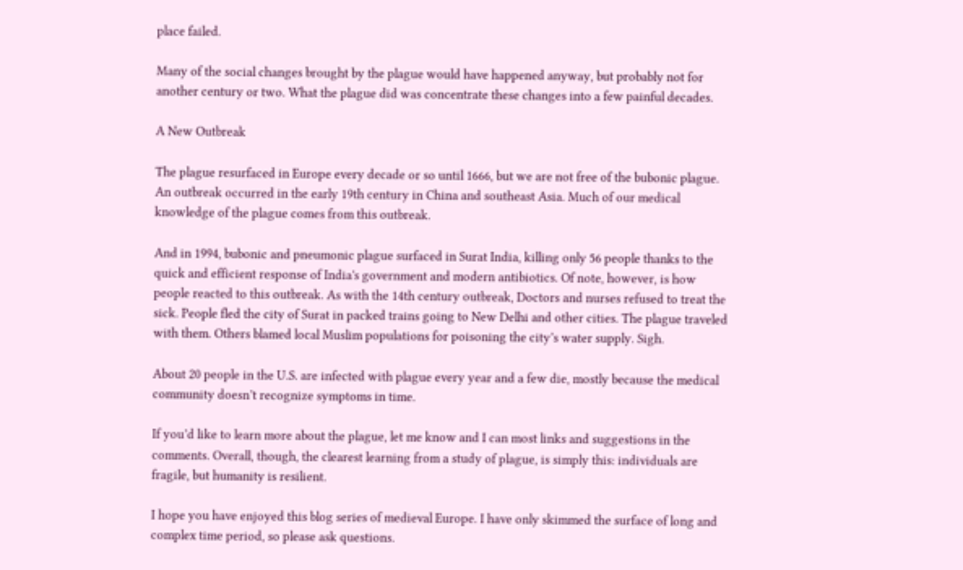place failed.

Many of the social changes brought by the plague would have happened anyway, but probably not for another century or two. What the plague did was concentrate these changes into a few painful decades.

A New Outbreak

The plague resurfaced in Europe every decade or so until 1666, but we are not free of the bubonic plague. An outbreak occurred in the early 19th century in China and southeast Asia. Much of our medical knowledge of the plague comes from this outbreak.

And in 1994, bubonic and pneumonic plague surfaced in Surat India, killing only 56 people thanks to the quick and efficient response of India's government and modern antibiotics. Of note, however, is how people reacted to this outbreak. As with the 14th century outbreak, Doctors and nurses refused to treat the sick. People fled the city of Surat in packed trains going to New Delhi and other cities. The plague traveled with them. Others blamed local Muslim populations for poisoning the city’s water supply. Sigh.

About 20 people in the U.S. are infected with plague every year and a few die, mostly because the medical community doesn’t recognize symptoms in time.

If you’d like to learn more about the plague, let me know and I can most links and suggestions in the comments. Overall, though, the clearest learning from a study of plague, is simply this: individuals are fragile, but humanity is resilient.

I hope you have enjoyed this blog series of medieval Europe. I have only skimmed the surface of long and complex time period, so please ask questions.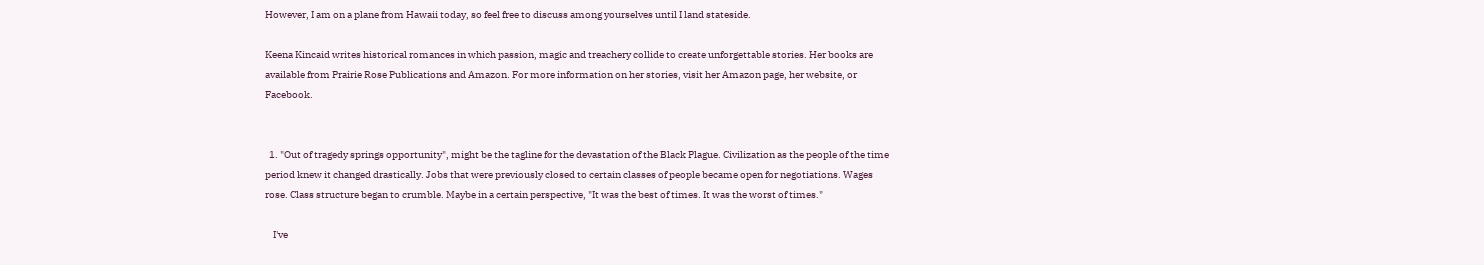However, I am on a plane from Hawaii today, so feel free to discuss among yourselves until I land stateside.

Keena Kincaid writes historical romances in which passion, magic and treachery collide to create unforgettable stories. Her books are available from Prairie Rose Publications and Amazon. For more information on her stories, visit her Amazon page, her website, or Facebook.


  1. "Out of tragedy springs opportunity", might be the tagline for the devastation of the Black Plague. Civilization as the people of the time period knew it changed drastically. Jobs that were previously closed to certain classes of people became open for negotiations. Wages rose. Class structure began to crumble. Maybe in a certain perspective, "It was the best of times. It was the worst of times."

    I've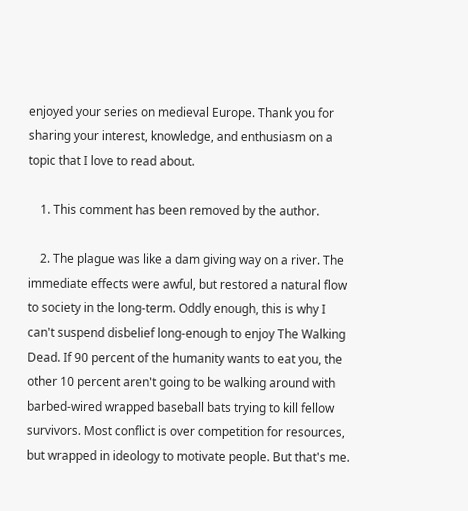enjoyed your series on medieval Europe. Thank you for sharing your interest, knowledge, and enthusiasm on a topic that I love to read about.

    1. This comment has been removed by the author.

    2. The plague was like a dam giving way on a river. The immediate effects were awful, but restored a natural flow to society in the long-term. Oddly enough, this is why I can't suspend disbelief long-enough to enjoy The Walking Dead. If 90 percent of the humanity wants to eat you, the other 10 percent aren't going to be walking around with barbed-wired wrapped baseball bats trying to kill fellow survivors. Most conflict is over competition for resources, but wrapped in ideology to motivate people. But that's me.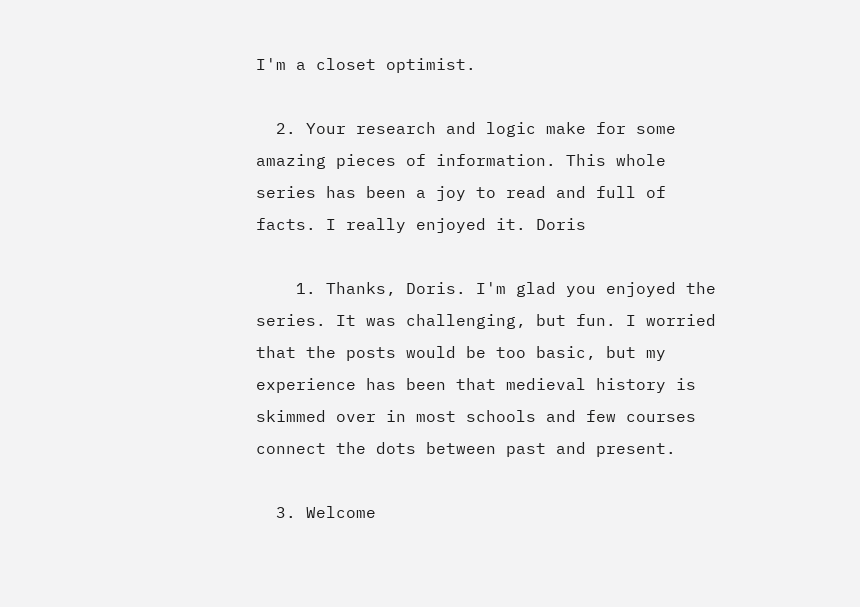I'm a closet optimist.

  2. Your research and logic make for some amazing pieces of information. This whole series has been a joy to read and full of facts. I really enjoyed it. Doris

    1. Thanks, Doris. I'm glad you enjoyed the series. It was challenging, but fun. I worried that the posts would be too basic, but my experience has been that medieval history is skimmed over in most schools and few courses connect the dots between past and present.

  3. Welcome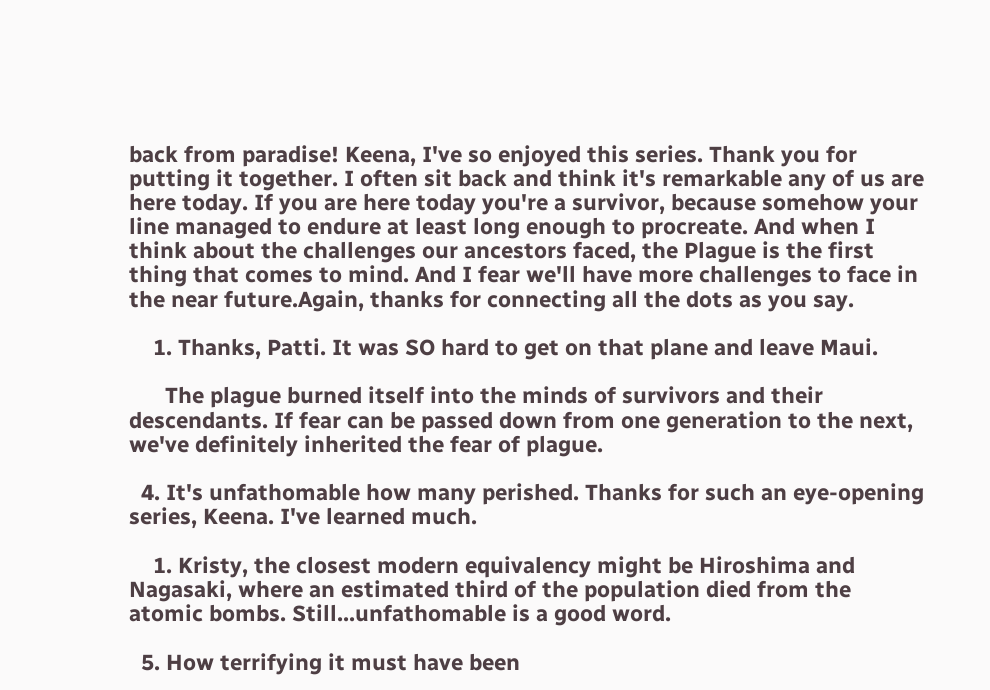back from paradise! Keena, I've so enjoyed this series. Thank you for putting it together. I often sit back and think it's remarkable any of us are here today. If you are here today you're a survivor, because somehow your line managed to endure at least long enough to procreate. And when I think about the challenges our ancestors faced, the Plague is the first thing that comes to mind. And I fear we'll have more challenges to face in the near future.Again, thanks for connecting all the dots as you say.

    1. Thanks, Patti. It was SO hard to get on that plane and leave Maui.

      The plague burned itself into the minds of survivors and their descendants. If fear can be passed down from one generation to the next, we've definitely inherited the fear of plague.

  4. It's unfathomable how many perished. Thanks for such an eye-opening series, Keena. I've learned much.

    1. Kristy, the closest modern equivalency might be Hiroshima and Nagasaki, where an estimated third of the population died from the atomic bombs. Still...unfathomable is a good word.

  5. How terrifying it must have been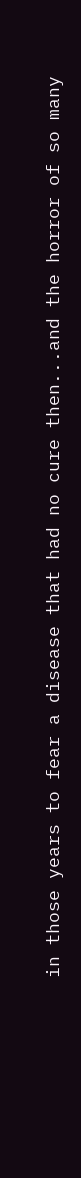in those years to fear a disease that had no cure then...and the horror of so many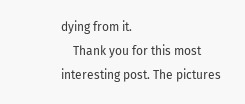dying from it.
    Thank you for this most interesting post. The pictures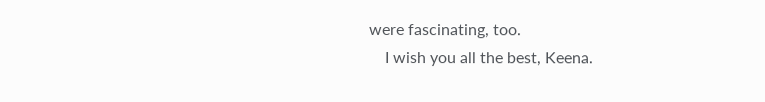were fascinating, too.
    I wish you all the best, Keena.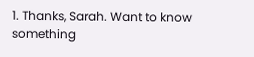1. Thanks, Sarah. Want to know something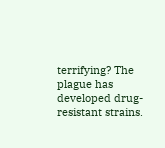terrifying? The plague has developed drug-resistant strains.